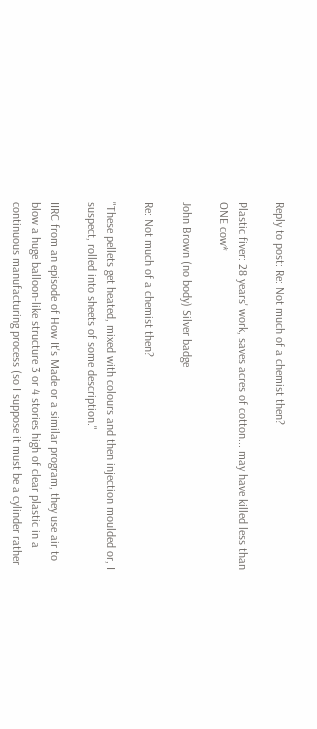Reply to post: Re: Not much of a chemist then?

Plastic fiver: 28 years' work, saves acres of cotton... may have killed less than ONE cow*

John Brown (no body) Silver badge

Re: Not much of a chemist then?

"These pellets get heated, mixed with colours and then injection moulded or, I suspect, rolled into sheets of some description."

IIRC from an episode of How It's Made or a similar program, they use air to blow a huge balloon-like structure 3 or 4 stories high of clear plastic in a continuous manufacturing process (so I suppose it must be a cylinder rather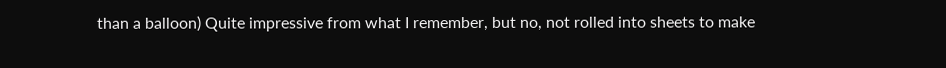than a balloon) Quite impressive from what I remember, but no, not rolled into sheets to make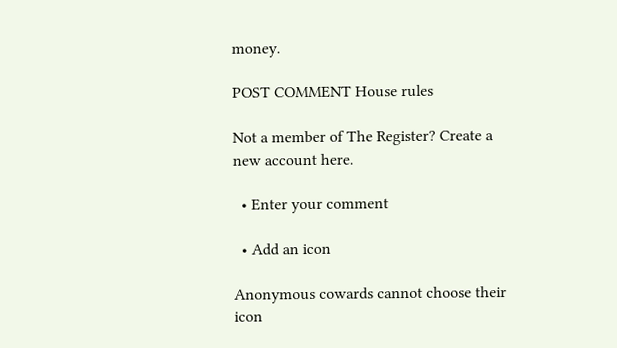money.

POST COMMENT House rules

Not a member of The Register? Create a new account here.

  • Enter your comment

  • Add an icon

Anonymous cowards cannot choose their icon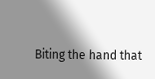Biting the hand that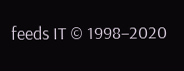feeds IT © 1998–2020